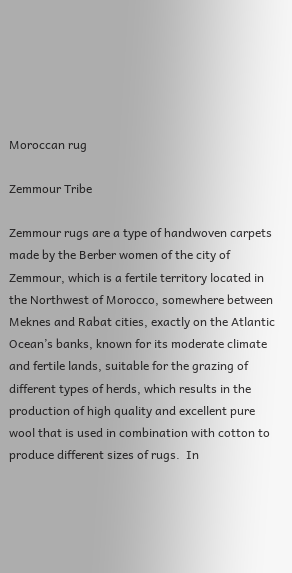Moroccan rug

Zemmour Tribe

Zemmour rugs are a type of handwoven carpets made by the Berber women of the city of Zemmour, which is a fertile territory located in the Northwest of Morocco, somewhere between Meknes and Rabat cities, exactly on the Atlantic Ocean’s banks, known for its moderate climate and fertile lands, suitable for the grazing of different types of herds, which results in the production of high quality and excellent pure wool that is used in combination with cotton to produce different sizes of rugs.  In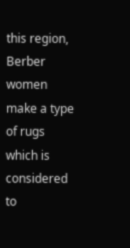this region, Berber women make a type of rugs which is considered to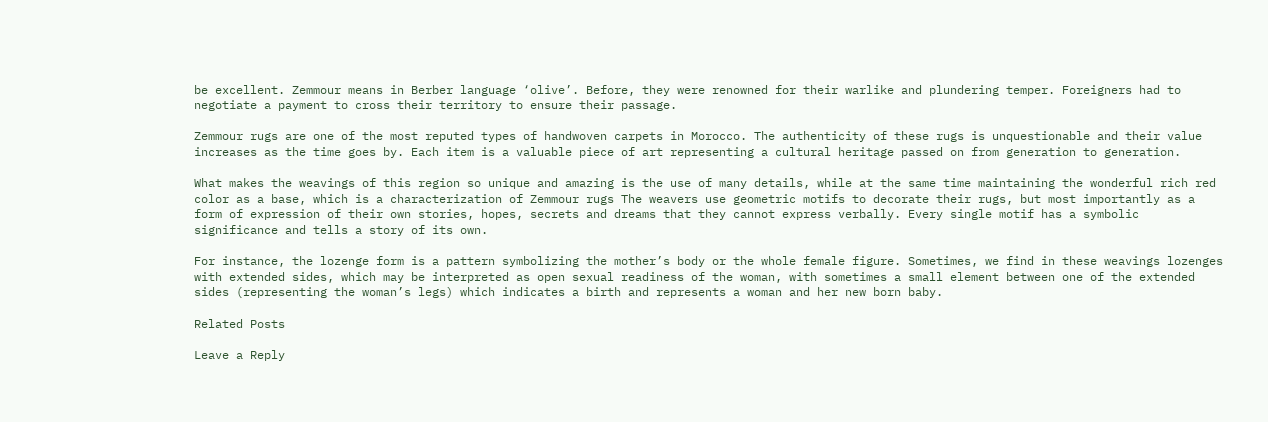be excellent. Zemmour means in Berber language ‘olive’. Before, they were renowned for their warlike and plundering temper. Foreigners had to negotiate a payment to cross their territory to ensure their passage.

Zemmour rugs are one of the most reputed types of handwoven carpets in Morocco. The authenticity of these rugs is unquestionable and their value increases as the time goes by. Each item is a valuable piece of art representing a cultural heritage passed on from generation to generation.

What makes the weavings of this region so unique and amazing is the use of many details, while at the same time maintaining the wonderful rich red color as a base, which is a characterization of Zemmour rugs The weavers use geometric motifs to decorate their rugs, but most importantly as a form of expression of their own stories, hopes, secrets and dreams that they cannot express verbally. Every single motif has a symbolic significance and tells a story of its own.

For instance, the lozenge form is a pattern symbolizing the mother’s body or the whole female figure. Sometimes, we find in these weavings lozenges with extended sides, which may be interpreted as open sexual readiness of the woman, with sometimes a small element between one of the extended sides (representing the woman’s legs) which indicates a birth and represents a woman and her new born baby.

Related Posts

Leave a Reply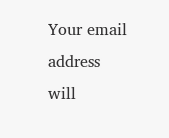Your email address will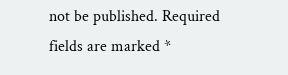not be published. Required fields are marked *